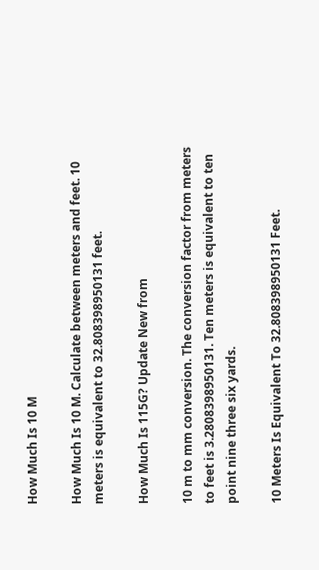How Much Is 10 M

How Much Is 10 M. Calculate between meters and feet. 10 meters is equivalent to 32.808398950131 feet.

How Much Is 115G? Update New from

10 m to mm conversion. The conversion factor from meters to feet is 3.2808398950131. Ten meters is equivalent to ten point nine three six yards.

10 Meters Is Equivalent To 32.808398950131 Feet.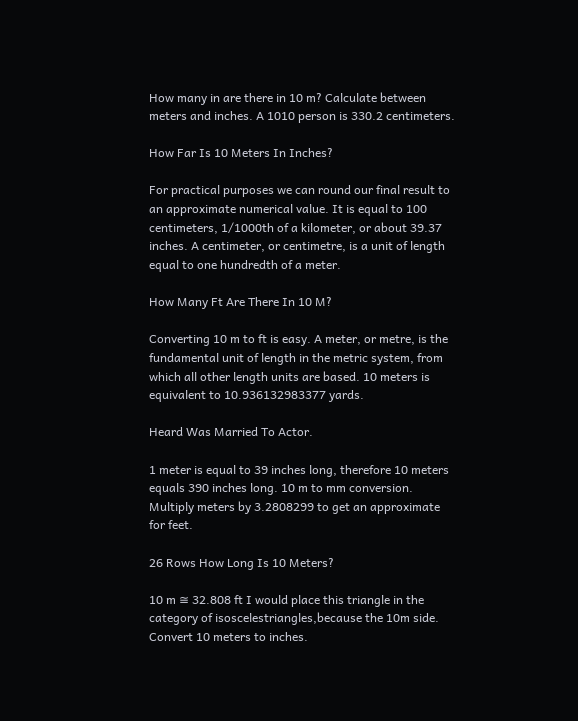How many in are there in 10 m? Calculate between meters and inches. A 1010 person is 330.2 centimeters.

How Far Is 10 Meters In Inches?

For practical purposes we can round our final result to an approximate numerical value. It is equal to 100 centimeters, 1/1000th of a kilometer, or about 39.37 inches. A centimeter, or centimetre, is a unit of length equal to one hundredth of a meter.

How Many Ft Are There In 10 M?

Converting 10 m to ft is easy. A meter, or metre, is the fundamental unit of length in the metric system, from which all other length units are based. 10 meters is equivalent to 10.936132983377 yards.

Heard Was Married To Actor.

1 meter is equal to 39 inches long, therefore 10 meters equals 390 inches long. 10 m to mm conversion. Multiply meters by 3.2808299 to get an approximate for feet.

26 Rows How Long Is 10 Meters?

10 m ≅ 32.808 ft I would place this triangle in the category of isoscelestriangles,because the 10m side. Convert 10 meters to inches.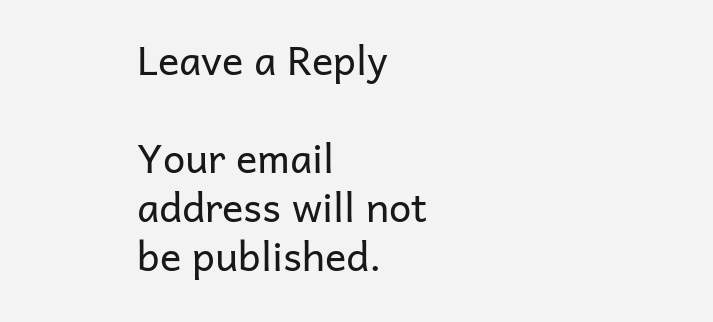Leave a Reply

Your email address will not be published.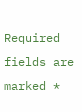Required fields are marked *